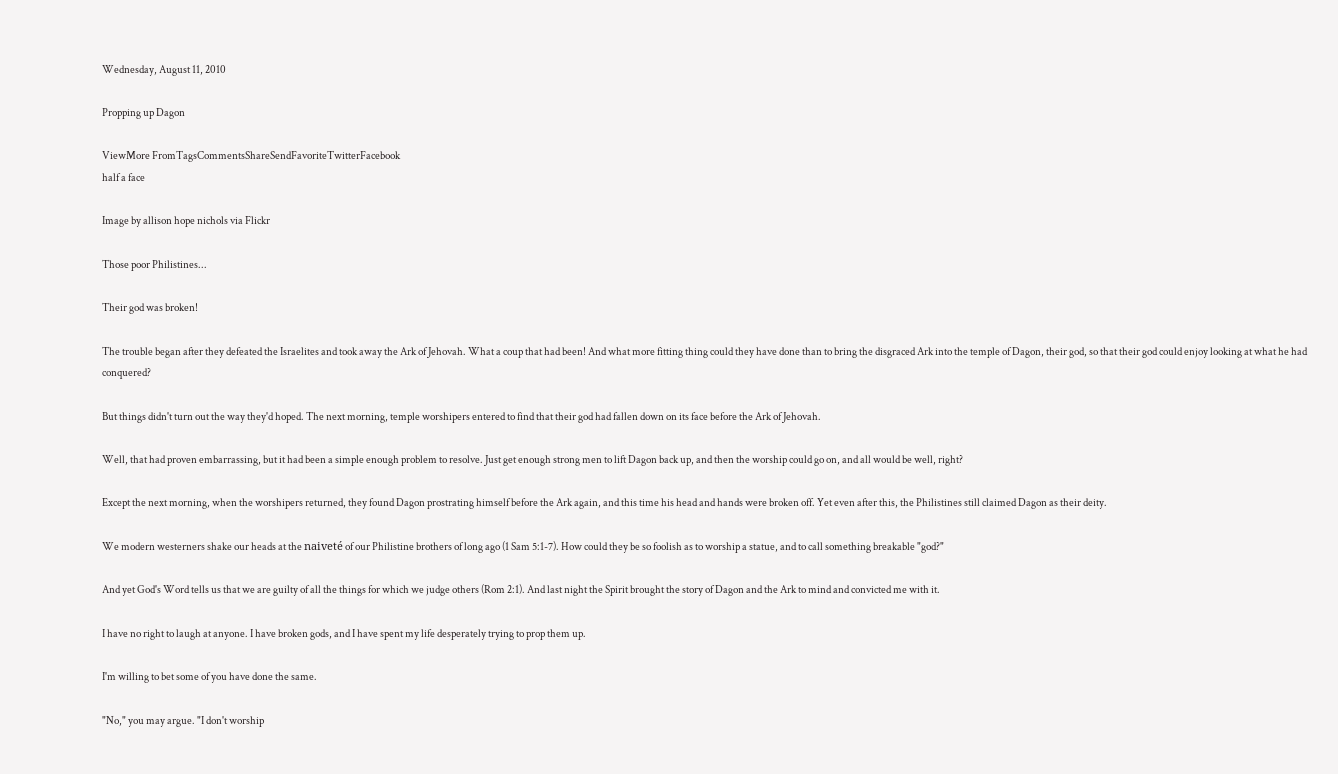Wednesday, August 11, 2010

Propping up Dagon

ViewMore FromTagsCommentsShareSendFavoriteTwitterFacebook
half a face

Image by allison hope nichols via Flickr

Those poor Philistines...

Their god was broken!

The trouble began after they defeated the Israelites and took away the Ark of Jehovah. What a coup that had been! And what more fitting thing could they have done than to bring the disgraced Ark into the temple of Dagon, their god, so that their god could enjoy looking at what he had conquered?

But things didn't turn out the way they'd hoped. The next morning, temple worshipers entered to find that their god had fallen down on its face before the Ark of Jehovah.

Well, that had proven embarrassing, but it had been a simple enough problem to resolve. Just get enough strong men to lift Dagon back up, and then the worship could go on, and all would be well, right?

Except the next morning, when the worshipers returned, they found Dagon prostrating himself before the Ark again, and this time his head and hands were broken off. Yet even after this, the Philistines still claimed Dagon as their deity.

We modern westerners shake our heads at the naiveté of our Philistine brothers of long ago (1 Sam 5:1-7). How could they be so foolish as to worship a statue, and to call something breakable "god?"

And yet God's Word tells us that we are guilty of all the things for which we judge others (Rom 2:1). And last night the Spirit brought the story of Dagon and the Ark to mind and convicted me with it.

I have no right to laugh at anyone. I have broken gods, and I have spent my life desperately trying to prop them up.

I'm willing to bet some of you have done the same.

"No," you may argue. "I don't worship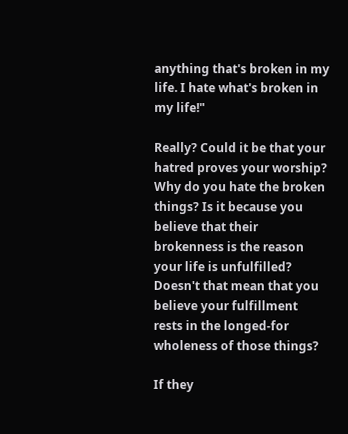anything that's broken in my life. I hate what's broken in my life!"

Really? Could it be that your hatred proves your worship? Why do you hate the broken things? Is it because you believe that their brokenness is the reason your life is unfulfilled? Doesn't that mean that you believe your fulfillment rests in the longed-for wholeness of those things?

If they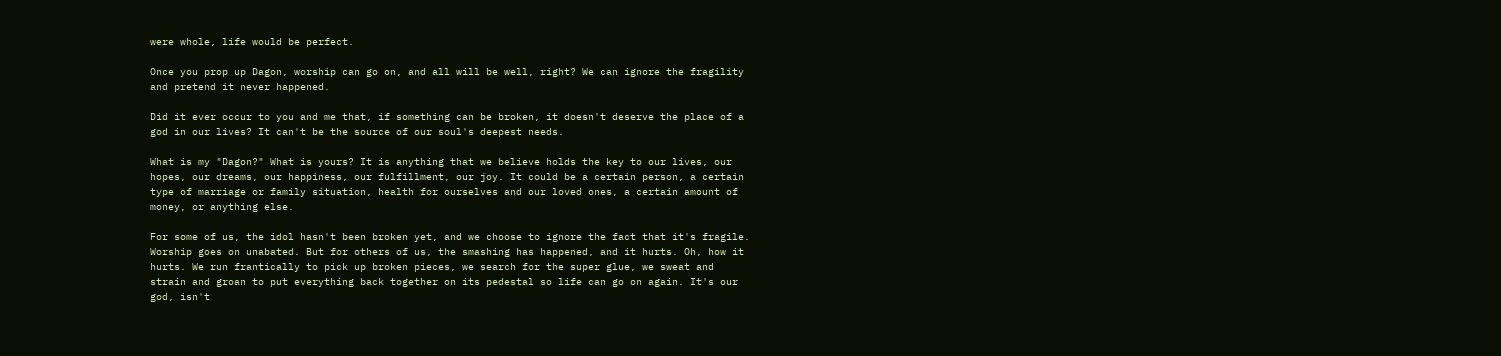were whole, life would be perfect.

Once you prop up Dagon, worship can go on, and all will be well, right? We can ignore the fragility and pretend it never happened.

Did it ever occur to you and me that, if something can be broken, it doesn't deserve the place of a god in our lives? It can't be the source of our soul's deepest needs.

What is my "Dagon?" What is yours? It is anything that we believe holds the key to our lives, our hopes, our dreams, our happiness, our fulfillment, our joy. It could be a certain person, a certain type of marriage or family situation, health for ourselves and our loved ones, a certain amount of money, or anything else.

For some of us, the idol hasn't been broken yet, and we choose to ignore the fact that it's fragile. Worship goes on unabated. But for others of us, the smashing has happened, and it hurts. Oh, how it hurts. We run frantically to pick up broken pieces, we search for the super glue, we sweat and strain and groan to put everything back together on its pedestal so life can go on again. It's our god, isn't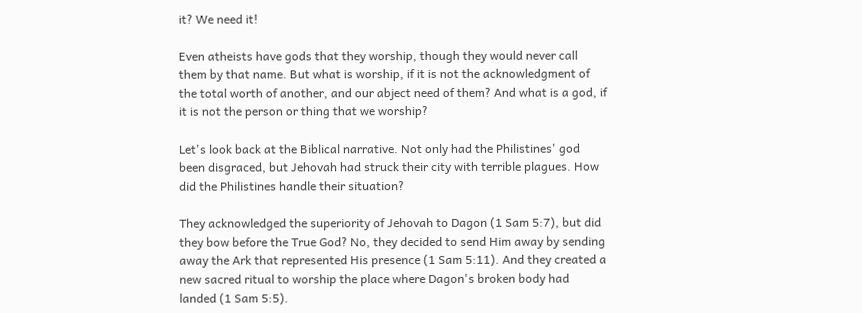it? We need it!

Even atheists have gods that they worship, though they would never call them by that name. But what is worship, if it is not the acknowledgment of the total worth of another, and our abject need of them? And what is a god, if it is not the person or thing that we worship?

Let's look back at the Biblical narrative. Not only had the Philistines' god been disgraced, but Jehovah had struck their city with terrible plagues. How did the Philistines handle their situation?

They acknowledged the superiority of Jehovah to Dagon (1 Sam 5:7), but did they bow before the True God? No, they decided to send Him away by sending away the Ark that represented His presence (1 Sam 5:11). And they created a new sacred ritual to worship the place where Dagon's broken body had landed (1 Sam 5:5).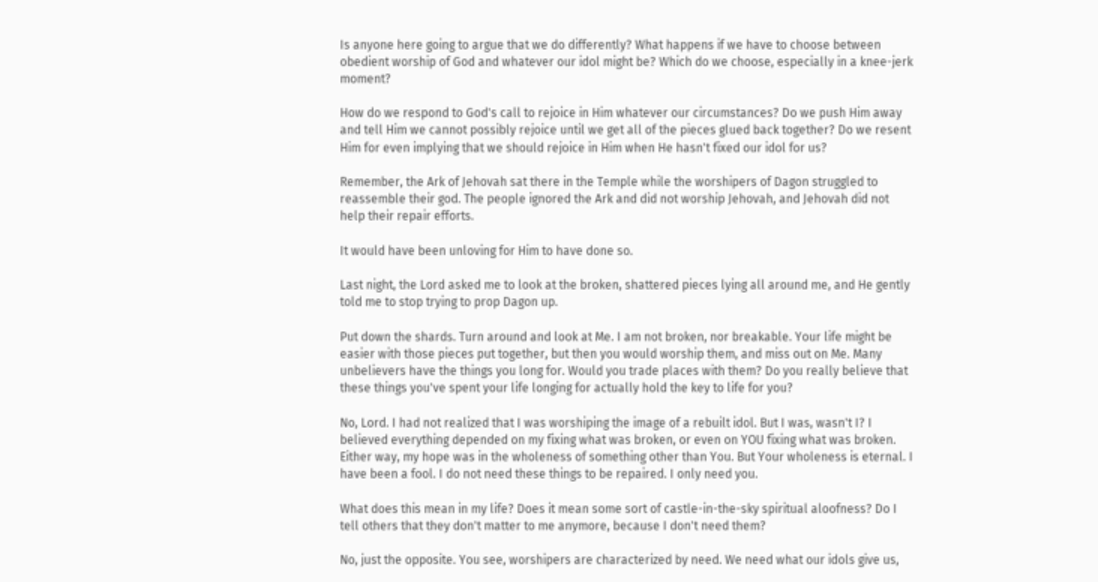Is anyone here going to argue that we do differently? What happens if we have to choose between obedient worship of God and whatever our idol might be? Which do we choose, especially in a knee-jerk moment?

How do we respond to God's call to rejoice in Him whatever our circumstances? Do we push Him away and tell Him we cannot possibly rejoice until we get all of the pieces glued back together? Do we resent Him for even implying that we should rejoice in Him when He hasn't fixed our idol for us?

Remember, the Ark of Jehovah sat there in the Temple while the worshipers of Dagon struggled to reassemble their god. The people ignored the Ark and did not worship Jehovah, and Jehovah did not help their repair efforts.

It would have been unloving for Him to have done so.

Last night, the Lord asked me to look at the broken, shattered pieces lying all around me, and He gently told me to stop trying to prop Dagon up.

Put down the shards. Turn around and look at Me. I am not broken, nor breakable. Your life might be easier with those pieces put together, but then you would worship them, and miss out on Me. Many unbelievers have the things you long for. Would you trade places with them? Do you really believe that these things you've spent your life longing for actually hold the key to life for you?

No, Lord. I had not realized that I was worshiping the image of a rebuilt idol. But I was, wasn't I? I believed everything depended on my fixing what was broken, or even on YOU fixing what was broken. Either way, my hope was in the wholeness of something other than You. But Your wholeness is eternal. I have been a fool. I do not need these things to be repaired. I only need you.

What does this mean in my life? Does it mean some sort of castle-in-the-sky spiritual aloofness? Do I tell others that they don't matter to me anymore, because I don't need them?

No, just the opposite. You see, worshipers are characterized by need. We need what our idols give us,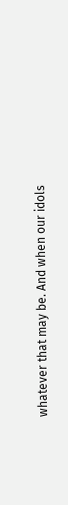whatever that may be. And when our idols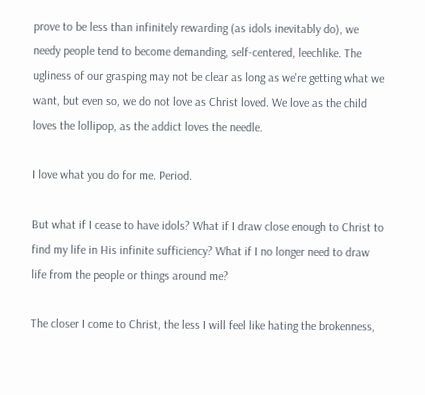prove to be less than infinitely rewarding (as idols inevitably do), we needy people tend to become demanding, self-centered, leechlike. The ugliness of our grasping may not be clear as long as we're getting what we want, but even so, we do not love as Christ loved. We love as the child loves the lollipop, as the addict loves the needle.

I love what you do for me. Period.

But what if I cease to have idols? What if I draw close enough to Christ to find my life in His infinite sufficiency? What if I no longer need to draw life from the people or things around me?

The closer I come to Christ, the less I will feel like hating the brokenness,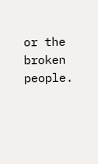or the broken people.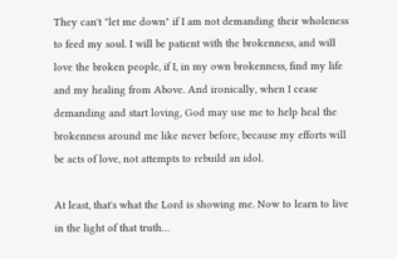They can't "let me down" if I am not demanding their wholeness to feed my soul. I will be patient with the brokenness, and will love the broken people, if I, in my own brokenness, find my life and my healing from Above. And ironically, when I cease demanding and start loving, God may use me to help heal the brokenness around me like never before, because my efforts will be acts of love, not attempts to rebuild an idol.

At least, that's what the Lord is showing me. Now to learn to live in the light of that truth…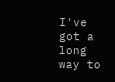I've got a long way to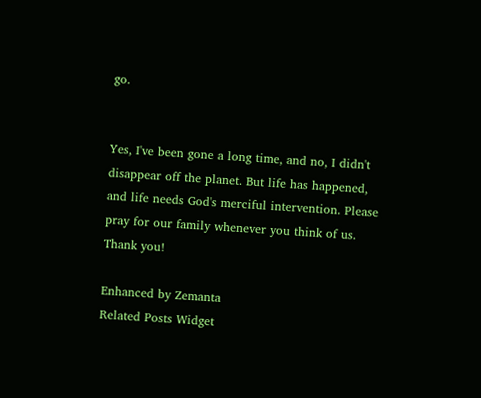go.


Yes, I've been gone a long time, and no, I didn't disappear off the planet. But life has happened, and life needs God's merciful intervention. Please pray for our family whenever you think of us. Thank you!

Enhanced by Zemanta
Related Posts Widget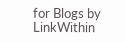for Blogs by LinkWithin